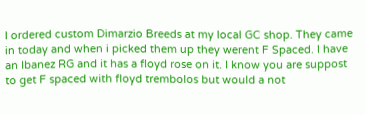I ordered custom Dimarzio Breeds at my local GC shop. They came in today and when i picked them up they werent F Spaced. I have an Ibanez RG and it has a floyd rose on it. I know you are suppost to get F spaced with floyd trembolos but would a not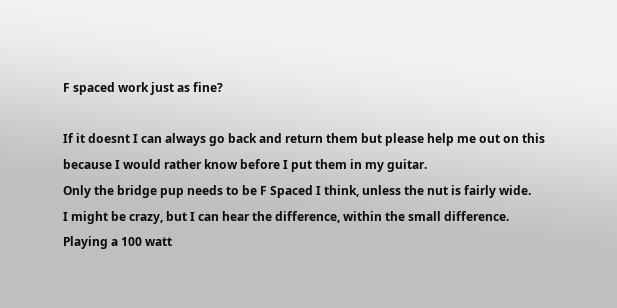F spaced work just as fine?

If it doesnt I can always go back and return them but please help me out on this because I would rather know before I put them in my guitar.
Only the bridge pup needs to be F Spaced I think, unless the nut is fairly wide.
I might be crazy, but I can hear the difference, within the small difference.
Playing a 100 watt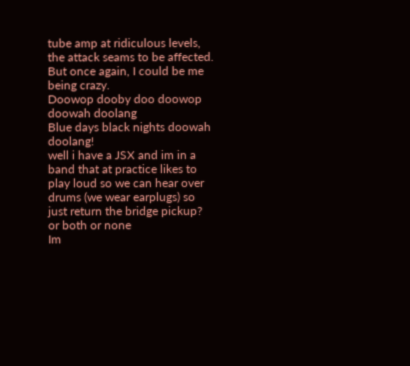tube amp at ridiculous levels, the attack seams to be affected.
But once again, I could be me being crazy.
Doowop dooby doo doowop doowah doolang
Blue days black nights doowah doolang!
well i have a JSX and im in a band that at practice likes to play loud so we can hear over drums (we wear earplugs) so just return the bridge pickup? or both or none
Im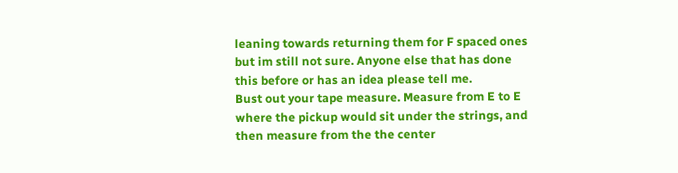leaning towards returning them for F spaced ones but im still not sure. Anyone else that has done this before or has an idea please tell me.
Bust out your tape measure. Measure from E to E where the pickup would sit under the strings, and then measure from the the center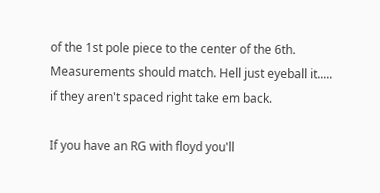of the 1st pole piece to the center of the 6th. Measurements should match. Hell just eyeball it..... if they aren't spaced right take em back.

If you have an RG with floyd you'll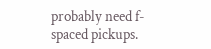probably need f-spaced pickups.